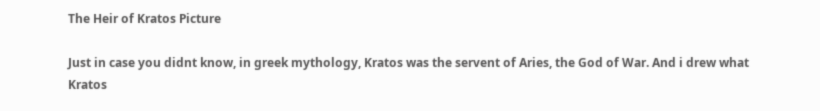The Heir of Kratos Picture

Just in case you didnt know, in greek mythology, Kratos was the servent of Aries, the God of War. And i drew what Kratos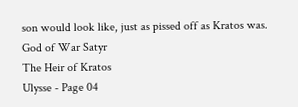son would look like, just as pissed off as Kratos was.
God of War Satyr
The Heir of Kratos
Ulysse - Page 04